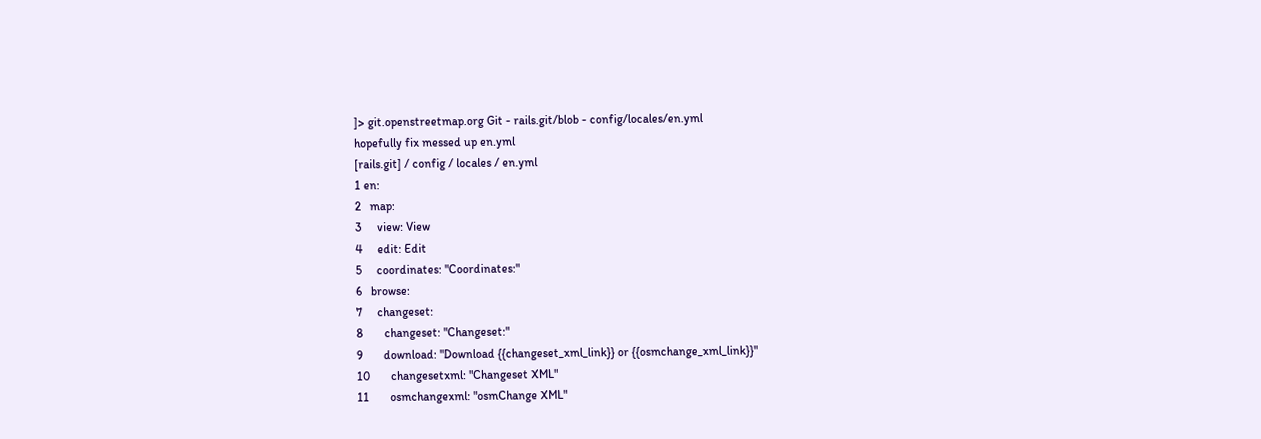]> git.openstreetmap.org Git - rails.git/blob - config/locales/en.yml
hopefully fix messed up en.yml
[rails.git] / config / locales / en.yml
1 en:
2   map:
3     view: View
4     edit: Edit
5     coordinates: "Coordinates:"
6   browse:
7     changeset:
8       changeset: "Changeset:"
9       download: "Download {{changeset_xml_link}} or {{osmchange_xml_link}}"
10       changesetxml: "Changeset XML"
11       osmchangexml: "osmChange XML"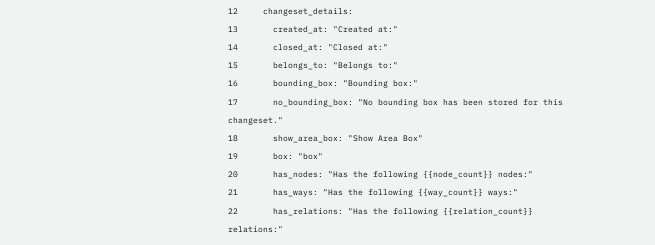12     changeset_details:
13       created_at: "Created at:"
14       closed_at: "Closed at:"
15       belongs_to: "Belongs to:"
16       bounding_box: "Bounding box:"
17       no_bounding_box: "No bounding box has been stored for this changeset."
18       show_area_box: "Show Area Box"
19       box: "box"
20       has_nodes: "Has the following {{node_count}} nodes:"
21       has_ways: "Has the following {{way_count}} ways:"
22       has_relations: "Has the following {{relation_count}} relations:"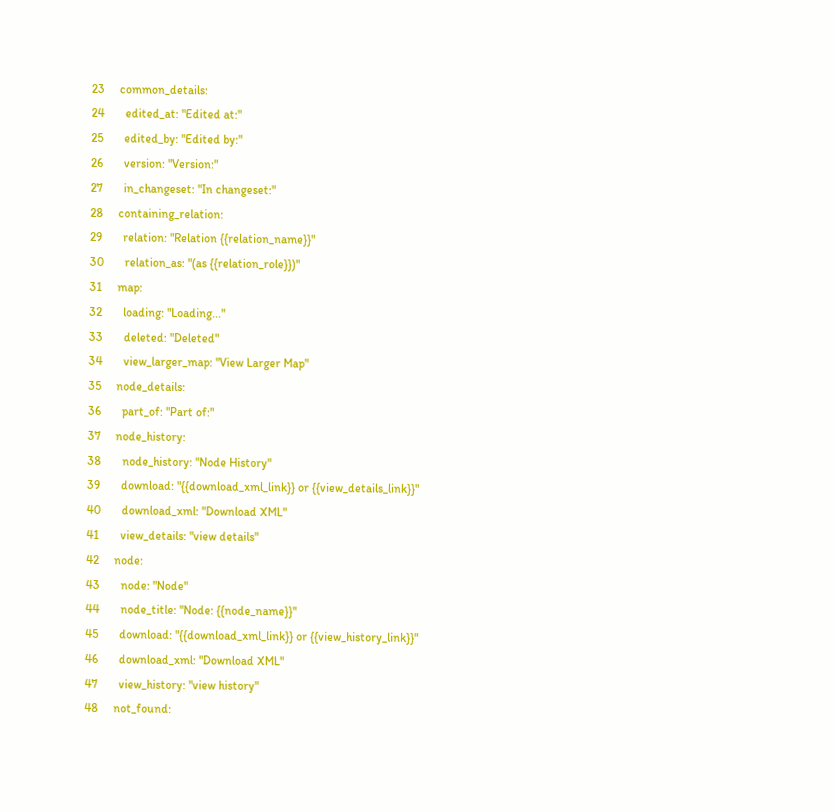23     common_details:
24       edited_at: "Edited at:"
25       edited_by: "Edited by:"
26       version: "Version:"
27       in_changeset: "In changeset:"
28     containing_relation:
29       relation: "Relation {{relation_name}}"
30       relation_as: "(as {{relation_role}})"
31     map:
32       loading: "Loading..."
33       deleted: "Deleted"
34       view_larger_map: "View Larger Map"
35     node_details:
36       part_of: "Part of:"
37     node_history:
38       node_history: "Node History"
39       download: "{{download_xml_link}} or {{view_details_link}}"
40       download_xml: "Download XML"
41       view_details: "view details"
42     node:
43       node: "Node"
44       node_title: "Node: {{node_name}}"
45       download: "{{download_xml_link}} or {{view_history_link}}"
46       download_xml: "Download XML"
47       view_history: "view history"
48     not_found: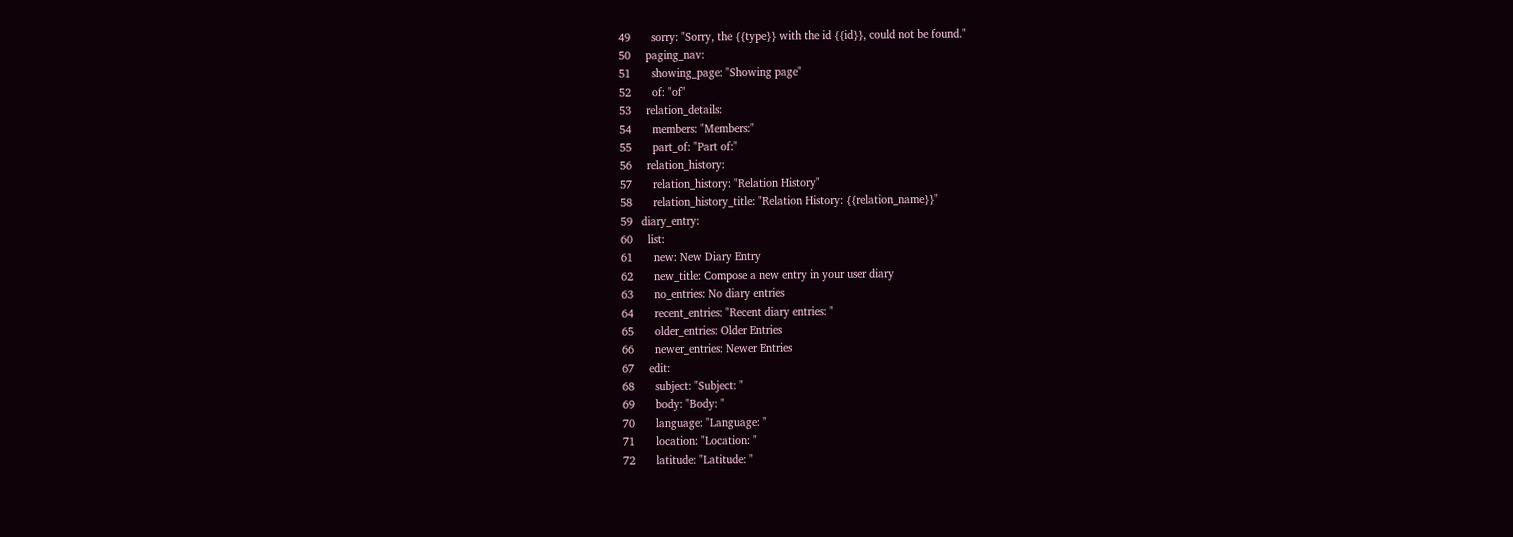49       sorry: "Sorry, the {{type}} with the id {{id}}, could not be found."
50     paging_nav:
51       showing_page: "Showing page"
52       of: "of"
53     relation_details:
54       members: "Members:"
55       part_of: "Part of:"
56     relation_history:
57       relation_history: "Relation History"
58       relation_history_title: "Relation History: {{relation_name}}"
59   diary_entry:
60     list:
61       new: New Diary Entry
62       new_title: Compose a new entry in your user diary
63       no_entries: No diary entries
64       recent_entries: "Recent diary entries: "
65       older_entries: Older Entries
66       newer_entries: Newer Entries
67     edit:
68       subject: "Subject: "
69       body: "Body: "
70       language: "Language: "
71       location: "Location: "
72       latitude: "Latitude: "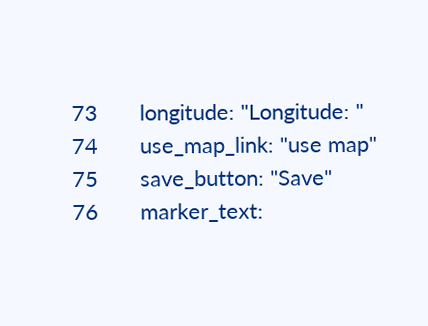73       longitude: "Longitude: "
74       use_map_link: "use map"
75       save_button: "Save"
76       marker_text: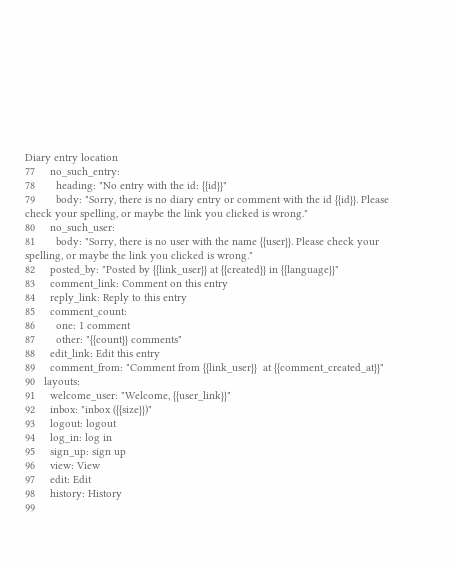Diary entry location
77     no_such_entry:
78       heading: "No entry with the id: {{id}}"
79       body: "Sorry, there is no diary entry or comment with the id {{id}}. Please check your spelling, or maybe the link you clicked is wrong."
80     no_such_user:
81       body: "Sorry, there is no user with the name {{user}}. Please check your spelling, or maybe the link you clicked is wrong."
82     posted_by: "Posted by {{link_user}} at {{created}} in {{language}}"
83     comment_link: Comment on this entry
84     reply_link: Reply to this entry
85     comment_count:
86       one: 1 comment
87       other: "{{count}} comments"
88     edit_link: Edit this entry
89     comment_from: "Comment from {{link_user}}  at {{comment_created_at}}"
90   layouts:
91     welcome_user: "Welcome, {{user_link}}"
92     inbox: "inbox ({{size}})"
93     logout: logout
94     log_in: log in
95     sign_up: sign up
96     view: View
97     edit: Edit
98     history: History
99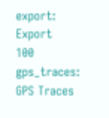export: Export
100     gps_traces: GPS Traces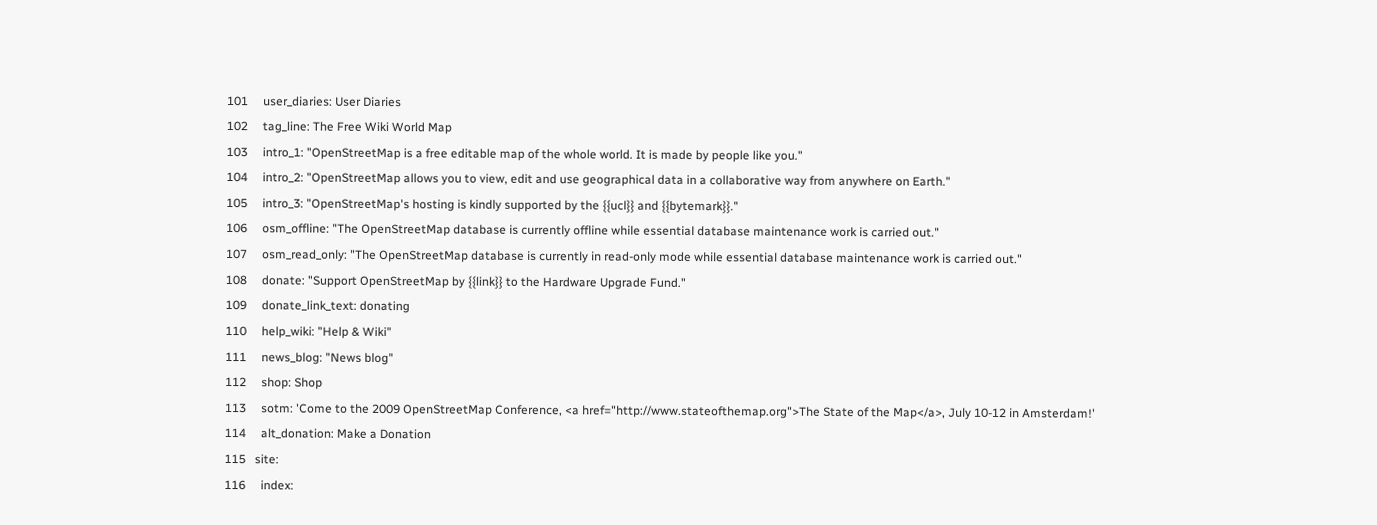101     user_diaries: User Diaries
102     tag_line: The Free Wiki World Map
103     intro_1: "OpenStreetMap is a free editable map of the whole world. It is made by people like you."
104     intro_2: "OpenStreetMap allows you to view, edit and use geographical data in a collaborative way from anywhere on Earth."
105     intro_3: "OpenStreetMap's hosting is kindly supported by the {{ucl}} and {{bytemark}}."
106     osm_offline: "The OpenStreetMap database is currently offline while essential database maintenance work is carried out."
107     osm_read_only: "The OpenStreetMap database is currently in read-only mode while essential database maintenance work is carried out."
108     donate: "Support OpenStreetMap by {{link}} to the Hardware Upgrade Fund."
109     donate_link_text: donating
110     help_wiki: "Help & Wiki"
111     news_blog: "News blog"
112     shop: Shop
113     sotm: 'Come to the 2009 OpenStreetMap Conference, <a href="http://www.stateofthemap.org">The State of the Map</a>, July 10-12 in Amsterdam!'
114     alt_donation: Make a Donation
115   site:
116     index: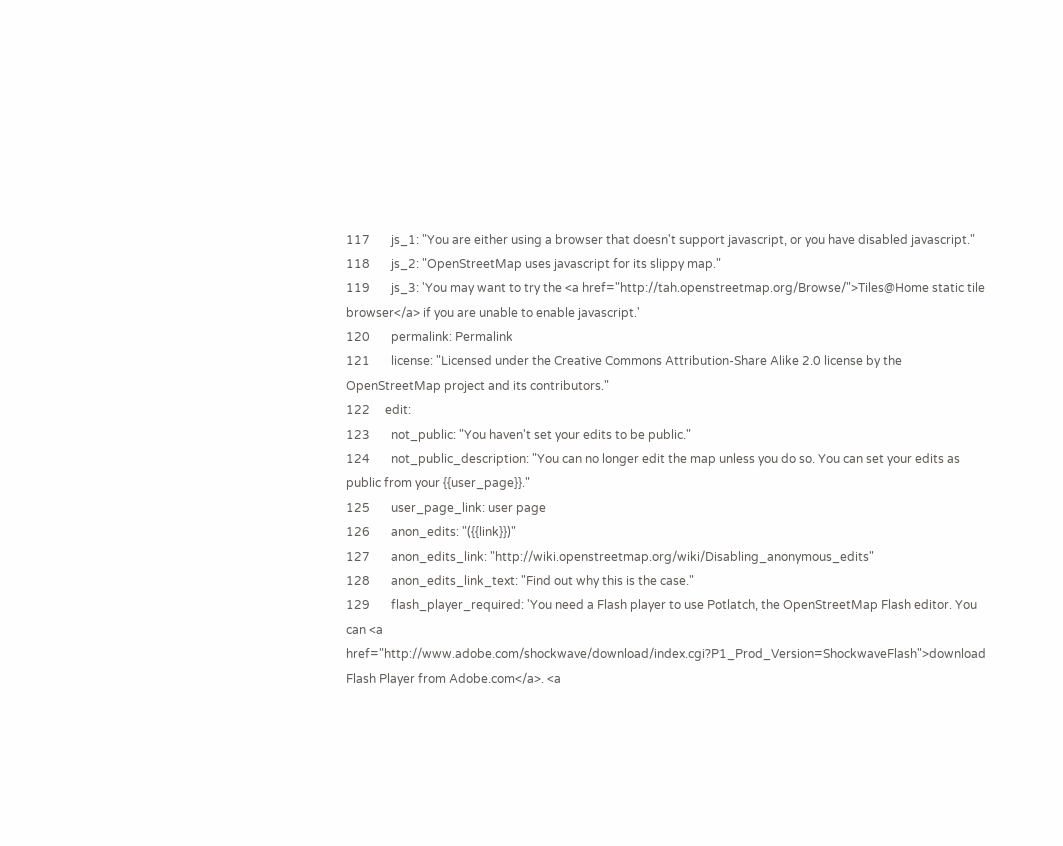117       js_1: "You are either using a browser that doesn't support javascript, or you have disabled javascript."
118       js_2: "OpenStreetMap uses javascript for its slippy map."
119       js_3: 'You may want to try the <a href="http://tah.openstreetmap.org/Browse/">Tiles@Home static tile browser</a> if you are unable to enable javascript.'
120       permalink: Permalink
121       license: "Licensed under the Creative Commons Attribution-Share Alike 2.0 license by the OpenStreetMap project and its contributors."
122     edit:
123       not_public: "You haven't set your edits to be public."
124       not_public_description: "You can no longer edit the map unless you do so. You can set your edits as public from your {{user_page}}."
125       user_page_link: user page
126       anon_edits: "({{link}})"
127       anon_edits_link: "http://wiki.openstreetmap.org/wiki/Disabling_anonymous_edits"
128       anon_edits_link_text: "Find out why this is the case."
129       flash_player_required: 'You need a Flash player to use Potlatch, the OpenStreetMap Flash editor. You can <a href="http://www.adobe.com/shockwave/download/index.cgi?P1_Prod_Version=ShockwaveFlash">download Flash Player from Adobe.com</a>. <a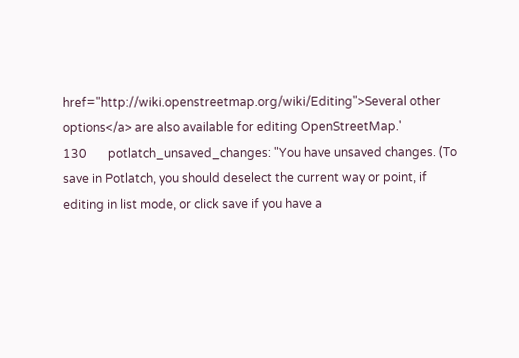href="http://wiki.openstreetmap.org/wiki/Editing">Several other options</a> are also available for editing OpenStreetMap.'
130       potlatch_unsaved_changes: "You have unsaved changes. (To save in Potlatch, you should deselect the current way or point, if editing in list mode, or click save if you have a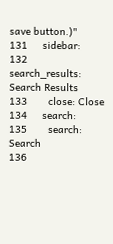save button.)"
131     sidebar:
132       search_results: Search Results
133       close: Close
134     search:
135       search: Search
136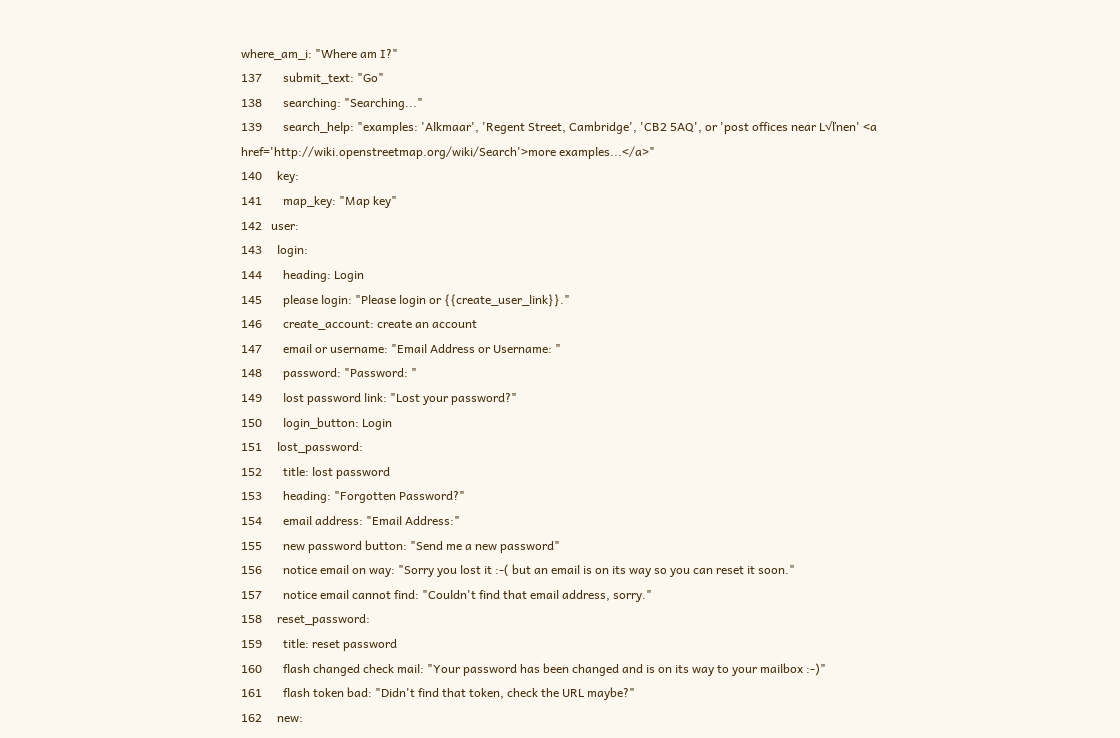where_am_i: "Where am I?"
137       submit_text: "Go"
138       searching: "Searching..."
139       search_help: "examples: 'Alkmaar', 'Regent Street, Cambridge', 'CB2 5AQ', or 'post offices near L√ľnen' <a href='http://wiki.openstreetmap.org/wiki/Search'>more examples...</a>"
140     key:
141       map_key: "Map key"
142   user:
143     login:
144       heading: Login
145       please login: "Please login or {{create_user_link}}."
146       create_account: create an account
147       email or username: "Email Address or Username: "
148       password: "Password: "
149       lost password link: "Lost your password?"
150       login_button: Login
151     lost_password:
152       title: lost password
153       heading: "Forgotten Password?"
154       email address: "Email Address:"
155       new password button: "Send me a new password"
156       notice email on way: "Sorry you lost it :-( but an email is on its way so you can reset it soon."
157       notice email cannot find: "Couldn't find that email address, sorry."
158     reset_password:
159       title: reset password
160       flash changed check mail: "Your password has been changed and is on its way to your mailbox :-)"
161       flash token bad: "Didn't find that token, check the URL maybe?"
162     new: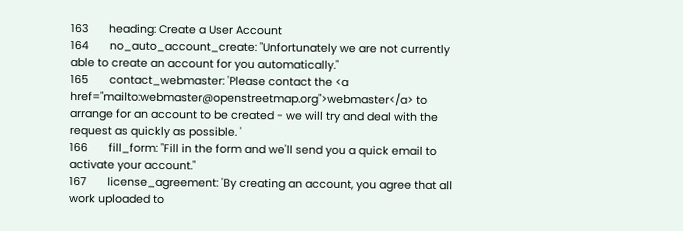163       heading: Create a User Account
164       no_auto_account_create: "Unfortunately we are not currently able to create an account for you automatically."
165       contact_webmaster: 'Please contact the <a href="mailto:webmaster@openstreetmap.org">webmaster</a> to arrange for an account to be created - we will try and deal with the request as quickly as possible. '
166       fill_form: "Fill in the form and we'll send you a quick email to activate your account."
167       license_agreement: 'By creating an account, you agree that all work uploaded to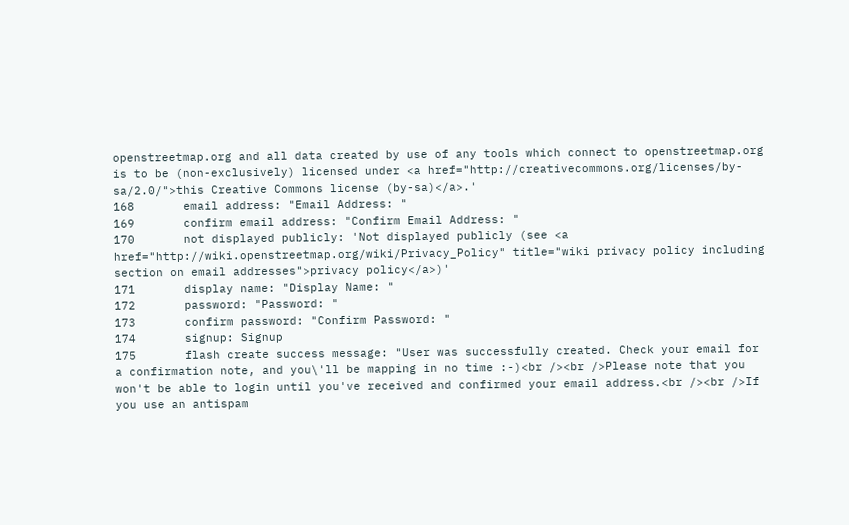openstreetmap.org and all data created by use of any tools which connect to openstreetmap.org is to be (non-exclusively) licensed under <a href="http://creativecommons.org/licenses/by-sa/2.0/">this Creative Commons license (by-sa)</a>.'
168       email address: "Email Address: "
169       confirm email address: "Confirm Email Address: "
170       not displayed publicly: 'Not displayed publicly (see <a href="http://wiki.openstreetmap.org/wiki/Privacy_Policy" title="wiki privacy policy including section on email addresses">privacy policy</a>)'
171       display name: "Display Name: "
172       password: "Password: "
173       confirm password: "Confirm Password: "
174       signup: Signup
175       flash create success message: "User was successfully created. Check your email for a confirmation note, and you\'ll be mapping in no time :-)<br /><br />Please note that you won't be able to login until you've received and confirmed your email address.<br /><br />If you use an antispam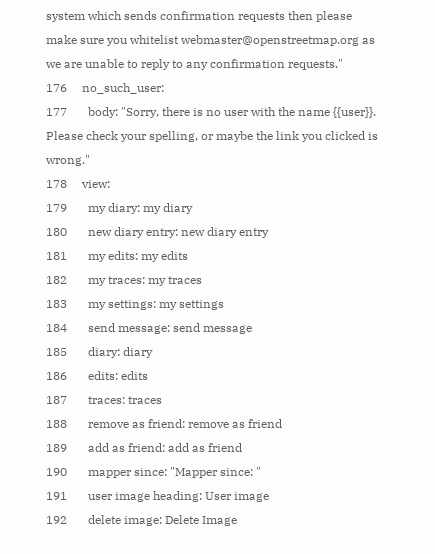system which sends confirmation requests then please make sure you whitelist webmaster@openstreetmap.org as we are unable to reply to any confirmation requests."
176     no_such_user:
177       body: "Sorry, there is no user with the name {{user}}. Please check your spelling, or maybe the link you clicked is wrong."
178     view:
179       my diary: my diary
180       new diary entry: new diary entry
181       my edits: my edits
182       my traces: my traces
183       my settings: my settings
184       send message: send message
185       diary: diary
186       edits: edits
187       traces: traces
188       remove as friend: remove as friend
189       add as friend: add as friend
190       mapper since: "Mapper since: "
191       user image heading: User image
192       delete image: Delete Image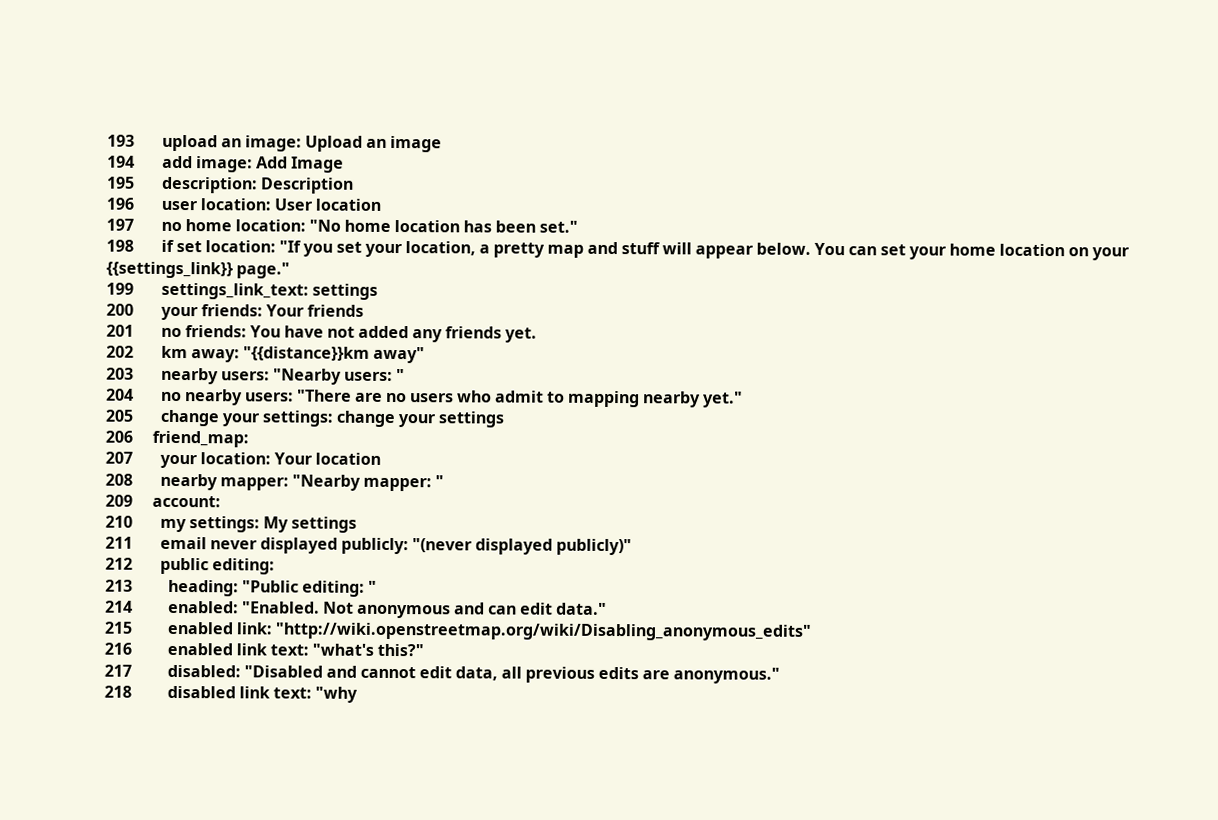193       upload an image: Upload an image
194       add image: Add Image
195       description: Description
196       user location: User location
197       no home location: "No home location has been set."
198       if set location: "If you set your location, a pretty map and stuff will appear below. You can set your home location on your {{settings_link}} page."
199       settings_link_text: settings
200       your friends: Your friends
201       no friends: You have not added any friends yet.
202       km away: "{{distance}}km away"
203       nearby users: "Nearby users: "
204       no nearby users: "There are no users who admit to mapping nearby yet."
205       change your settings: change your settings
206     friend_map:
207       your location: Your location
208       nearby mapper: "Nearby mapper: "
209     account:
210       my settings: My settings
211       email never displayed publicly: "(never displayed publicly)"
212       public editing:
213         heading: "Public editing: "
214         enabled: "Enabled. Not anonymous and can edit data."
215         enabled link: "http://wiki.openstreetmap.org/wiki/Disabling_anonymous_edits"
216         enabled link text: "what's this?"
217         disabled: "Disabled and cannot edit data, all previous edits are anonymous."
218         disabled link text: "why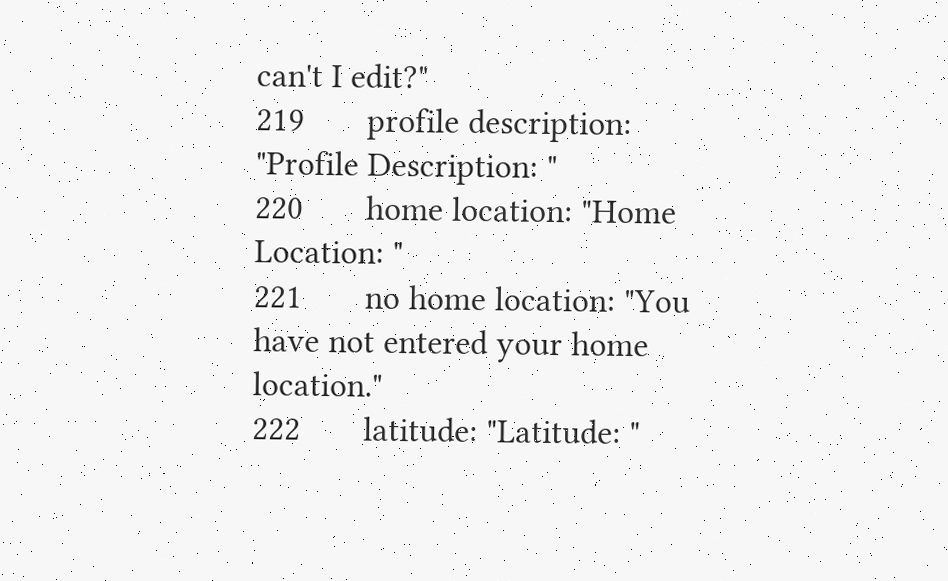can't I edit?"
219       profile description: "Profile Description: "
220       home location: "Home Location: "
221       no home location: "You have not entered your home location."
222       latitude: "Latitude: "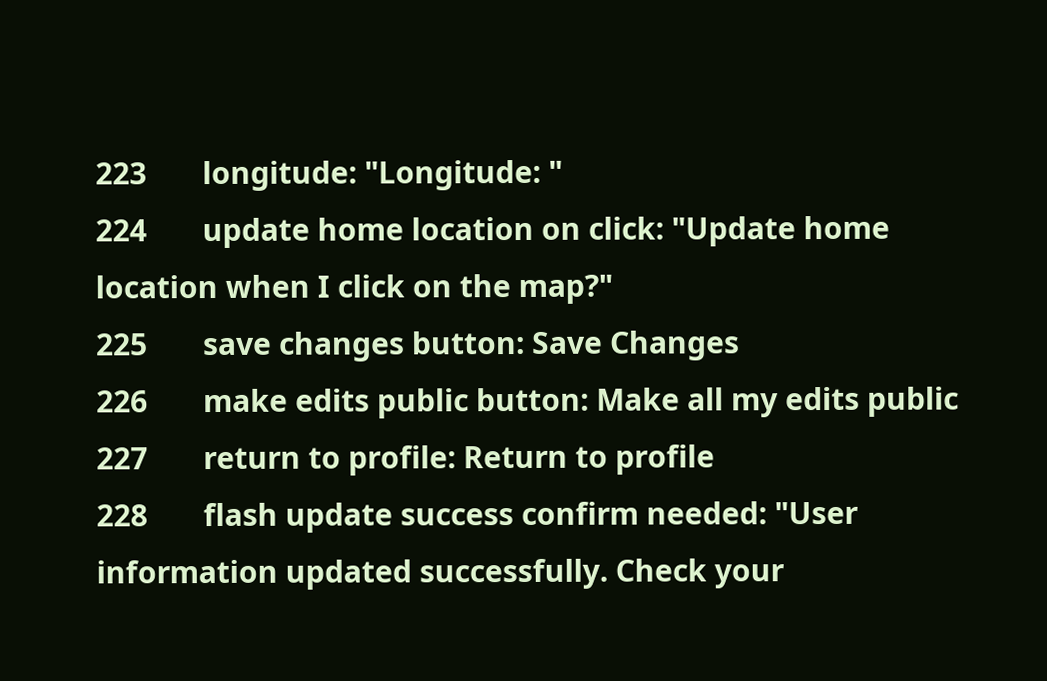223       longitude: "Longitude: "
224       update home location on click: "Update home location when I click on the map?"
225       save changes button: Save Changes
226       make edits public button: Make all my edits public
227       return to profile: Return to profile
228       flash update success confirm needed: "User information updated successfully. Check your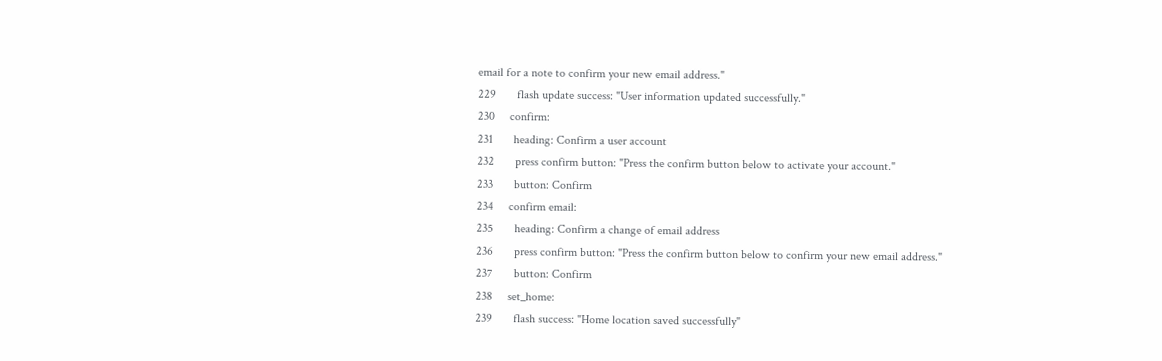email for a note to confirm your new email address."
229       flash update success: "User information updated successfully."
230     confirm:
231       heading: Confirm a user account
232       press confirm button: "Press the confirm button below to activate your account."
233       button: Confirm
234     confirm email:
235       heading: Confirm a change of email address
236       press confirm button: "Press the confirm button below to confirm your new email address."
237       button: Confirm
238     set_home:
239       flash success: "Home location saved successfully"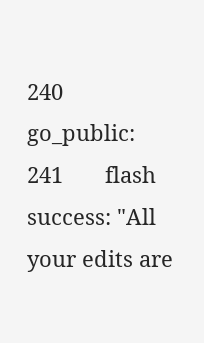240     go_public:
241       flash success: "All your edits are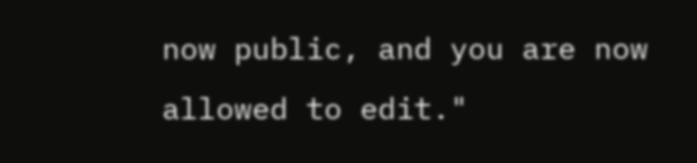now public, and you are now allowed to edit."